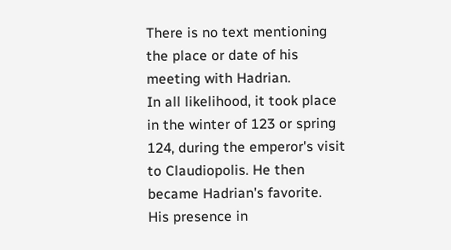There is no text mentioning the place or date of his meeting with Hadrian.
In all likelihood, it took place in the winter of 123 or spring 124, during the emperor's visit to Claudiopolis. He then became Hadrian's favorite.
His presence in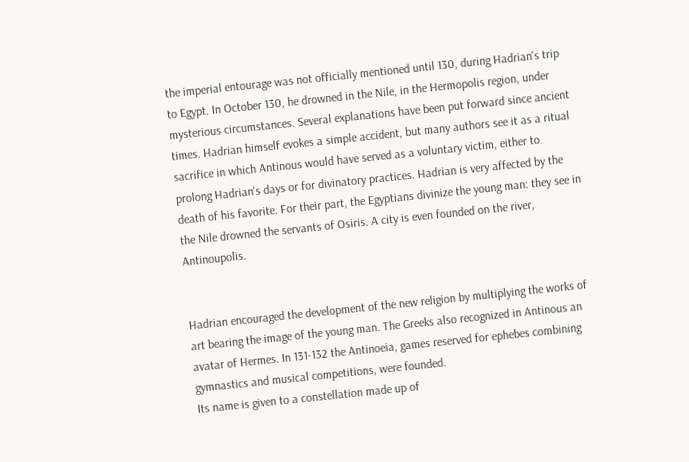the imperial entourage was not officially mentioned until 130, during Hadrian's trip to Egypt. In October 130, he drowned in the Nile, in the Hermopolis region, under mysterious circumstances. Several explanations have been put forward since ancient times. Hadrian himself evokes a simple accident, but many authors see it as a ritual sacrifice in which Antinous would have served as a voluntary victim, either to prolong Hadrian's days or for divinatory practices. Hadrian is very affected by the death of his favorite. For their part, the Egyptians divinize the young man: they see in the Nile drowned the servants of Osiris. A city is even founded on the river, Antinoupolis.


Hadrian encouraged the development of the new religion by multiplying the works of art bearing the image of the young man. The Greeks also recognized in Antinous an avatar of Hermes. In 131-132 the Antinoeia, games reserved for ephebes combining gymnastics and musical competitions, were founded.
Its name is given to a constellation made up of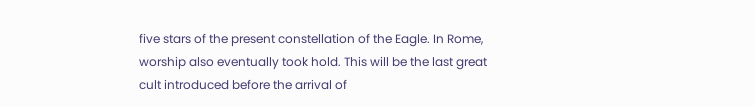five stars of the present constellation of the Eagle. In Rome, worship also eventually took hold. This will be the last great cult introduced before the arrival of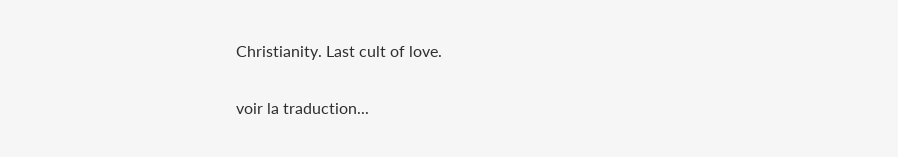Christianity. Last cult of love.

voir la traduction...